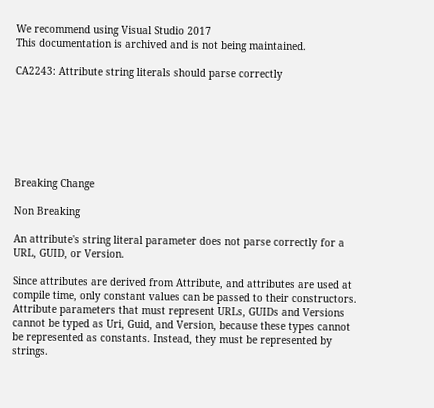We recommend using Visual Studio 2017
This documentation is archived and is not being maintained.

CA2243: Attribute string literals should parse correctly







Breaking Change

Non Breaking

An attribute's string literal parameter does not parse correctly for a URL, GUID, or Version.

Since attributes are derived from Attribute, and attributes are used at compile time, only constant values can be passed to their constructors. Attribute parameters that must represent URLs, GUIDs and Versions cannot be typed as Uri, Guid, and Version, because these types cannot be represented as constants. Instead, they must be represented by strings.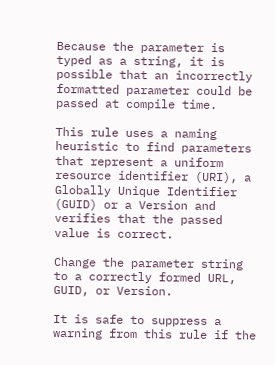Because the parameter is typed as a string, it is possible that an incorrectly formatted parameter could be passed at compile time.

This rule uses a naming heuristic to find parameters that represent a uniform resource identifier (URI), a Globally Unique Identifier (GUID) or a Version and verifies that the passed value is correct.

Change the parameter string to a correctly formed URL, GUID, or Version.

It is safe to suppress a warning from this rule if the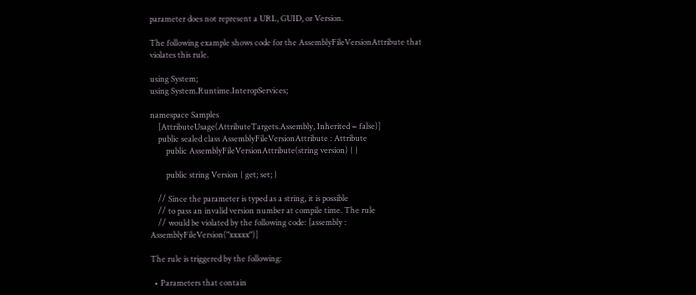parameter does not represent a URL, GUID, or Version.

The following example shows code for the AssemblyFileVersionAttribute that violates this rule.

using System;
using System.Runtime.InteropServices;

namespace Samples
    [AttributeUsage(AttributeTargets.Assembly, Inherited = false)]
    public sealed class AssemblyFileVersionAttribute : Attribute
        public AssemblyFileVersionAttribute(string version) { }

        public string Version { get; set; }

    // Since the parameter is typed as a string, it is possible
    // to pass an invalid version number at compile time. The rule
    // would be violated by the following code: [assembly : AssemblyFileVersion("xxxxx")]

The rule is triggered by the following:

  • Parameters that contain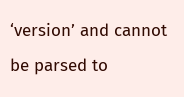‘version’ and cannot be parsed to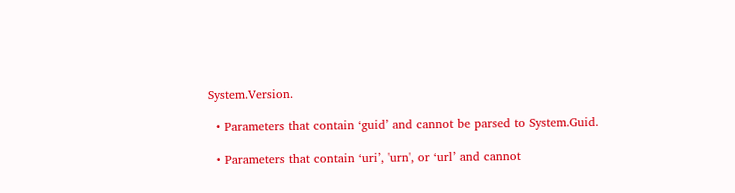System.Version.

  • Parameters that contain ‘guid’ and cannot be parsed to System.Guid.

  • Parameters that contain ‘uri’, 'urn', or ‘url’ and cannot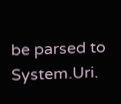be parsed to System.Uri.